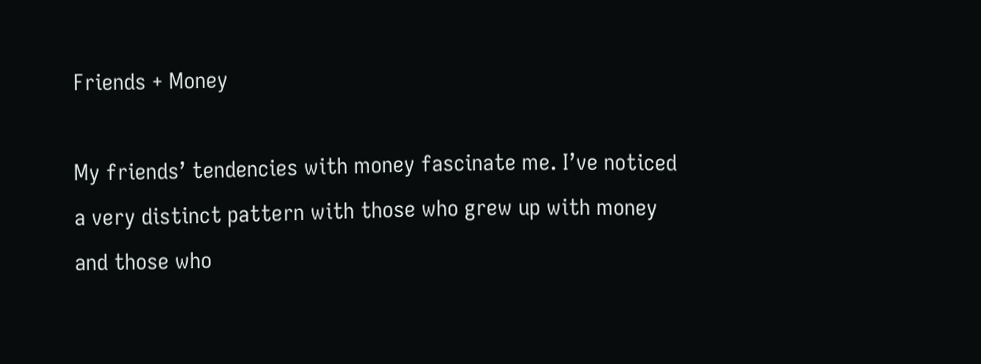Friends + Money

My friends’ tendencies with money fascinate me. I’ve noticed a very distinct pattern with those who grew up with money and those who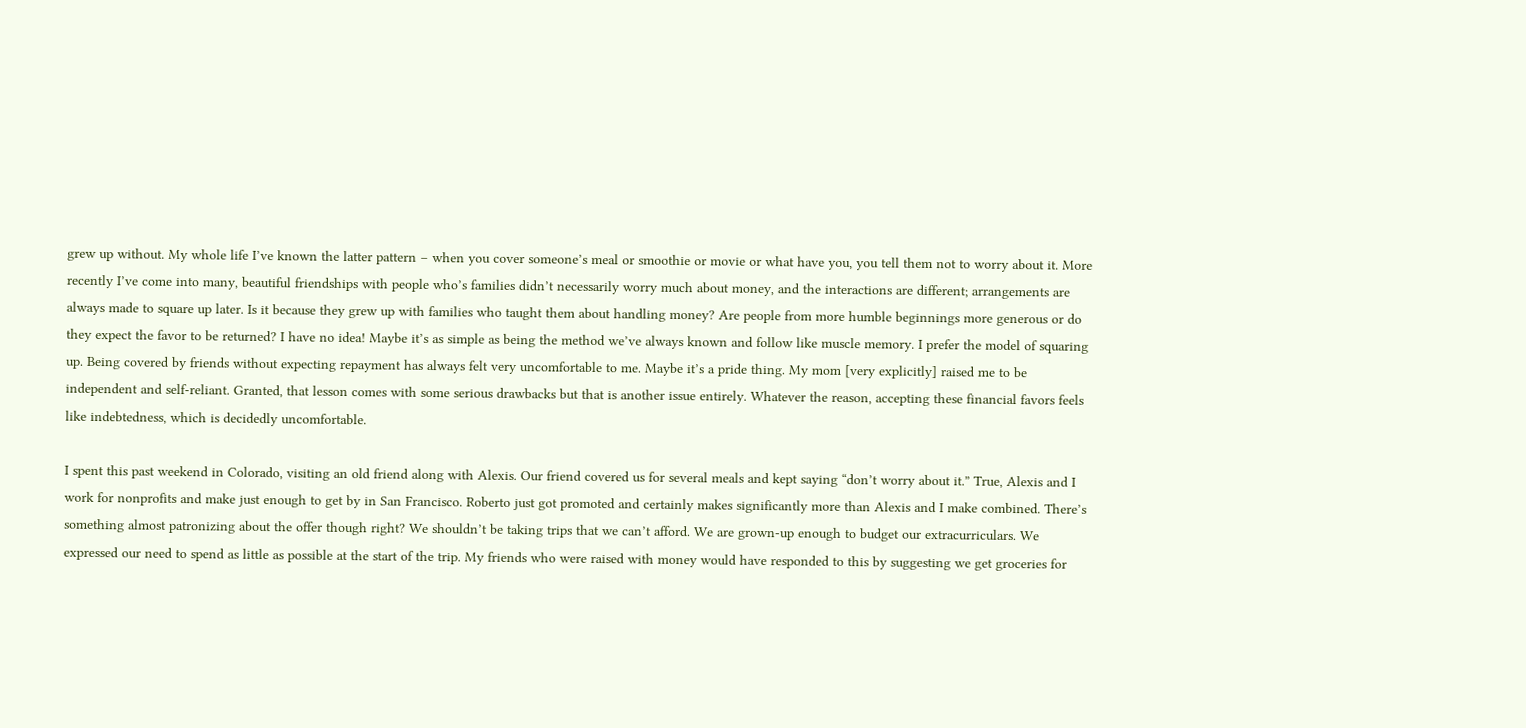grew up without. My whole life I’ve known the latter pattern – when you cover someone’s meal or smoothie or movie or what have you, you tell them not to worry about it. More recently I’ve come into many, beautiful friendships with people who’s families didn’t necessarily worry much about money, and the interactions are different; arrangements are always made to square up later. Is it because they grew up with families who taught them about handling money? Are people from more humble beginnings more generous or do they expect the favor to be returned? I have no idea! Maybe it’s as simple as being the method we’ve always known and follow like muscle memory. I prefer the model of squaring up. Being covered by friends without expecting repayment has always felt very uncomfortable to me. Maybe it’s a pride thing. My mom [very explicitly] raised me to be independent and self-reliant. Granted, that lesson comes with some serious drawbacks but that is another issue entirely. Whatever the reason, accepting these financial favors feels like indebtedness, which is decidedly uncomfortable.

I spent this past weekend in Colorado, visiting an old friend along with Alexis. Our friend covered us for several meals and kept saying “don’t worry about it.” True, Alexis and I work for nonprofits and make just enough to get by in San Francisco. Roberto just got promoted and certainly makes significantly more than Alexis and I make combined. There’s something almost patronizing about the offer though right? We shouldn’t be taking trips that we can’t afford. We are grown-up enough to budget our extracurriculars. We expressed our need to spend as little as possible at the start of the trip. My friends who were raised with money would have responded to this by suggesting we get groceries for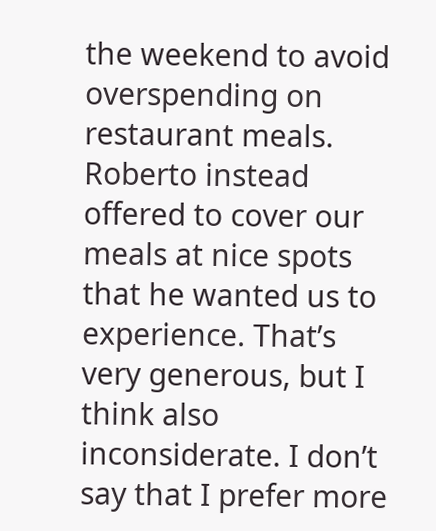the weekend to avoid overspending on restaurant meals. Roberto instead offered to cover our meals at nice spots that he wanted us to experience. That’s very generous, but I think also inconsiderate. I don’t say that I prefer more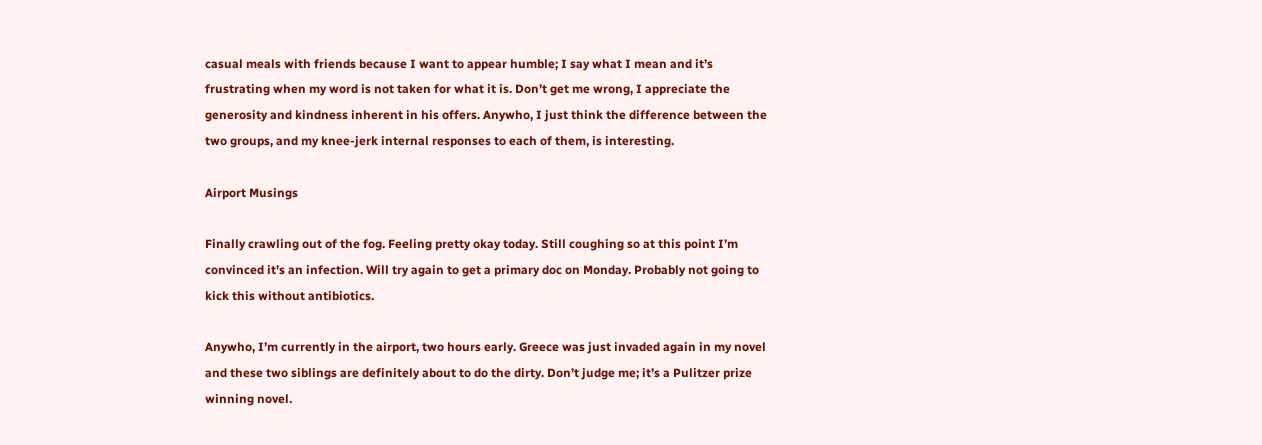casual meals with friends because I want to appear humble; I say what I mean and it’s frustrating when my word is not taken for what it is. Don’t get me wrong, I appreciate the generosity and kindness inherent in his offers. Anywho, I just think the difference between the two groups, and my knee-jerk internal responses to each of them, is interesting.

Airport Musings

Finally crawling out of the fog. Feeling pretty okay today. Still coughing so at this point I’m convinced it’s an infection. Will try again to get a primary doc on Monday. Probably not going to kick this without antibiotics.

Anywho, I’m currently in the airport, two hours early. Greece was just invaded again in my novel and these two siblings are definitely about to do the dirty. Don’t judge me; it’s a Pulitzer prize winning novel.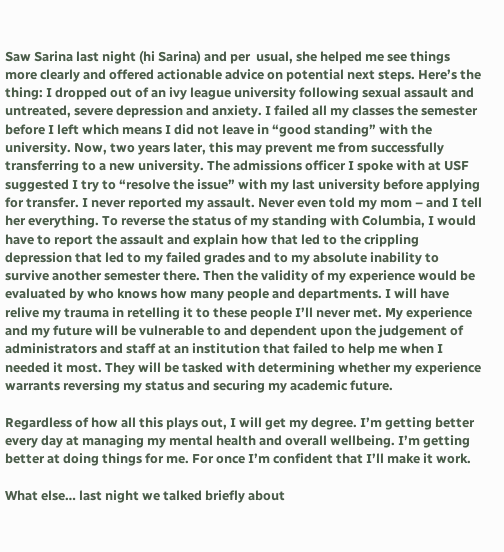Saw Sarina last night (hi Sarina) and per  usual, she helped me see things more clearly and offered actionable advice on potential next steps. Here’s the thing: I dropped out of an ivy league university following sexual assault and untreated, severe depression and anxiety. I failed all my classes the semester before I left which means I did not leave in “good standing” with the university. Now, two years later, this may prevent me from successfully transferring to a new university. The admissions officer I spoke with at USF suggested I try to “resolve the issue” with my last university before applying for transfer. I never reported my assault. Never even told my mom – and I tell her everything. To reverse the status of my standing with Columbia, I would have to report the assault and explain how that led to the crippling depression that led to my failed grades and to my absolute inability to survive another semester there. Then the validity of my experience would be evaluated by who knows how many people and departments. I will have relive my trauma in retelling it to these people I’ll never met. My experience and my future will be vulnerable to and dependent upon the judgement of administrators and staff at an institution that failed to help me when I needed it most. They will be tasked with determining whether my experience warrants reversing my status and securing my academic future.

Regardless of how all this plays out, I will get my degree. I’m getting better every day at managing my mental health and overall wellbeing. I’m getting better at doing things for me. For once I’m confident that I’ll make it work.

What else… last night we talked briefly about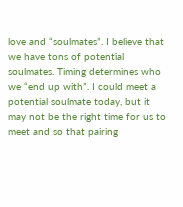love and “soulmates”. I believe that we have tons of potential soulmates. Timing determines who we “end up with”. I could meet a potential soulmate today, but it may not be the right time for us to meet and so that pairing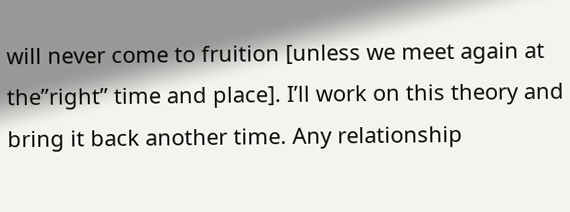will never come to fruition [unless we meet again at the”right” time and place]. I’ll work on this theory and bring it back another time. Any relationship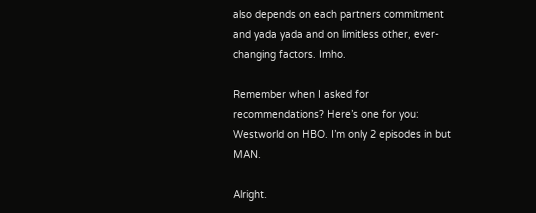also depends on each partners commitment and yada yada and on limitless other, ever-changing factors. Imho.

Remember when I asked for recommendations? Here’s one for you: Westworld on HBO. I’m only 2 episodes in but MAN.

Alright.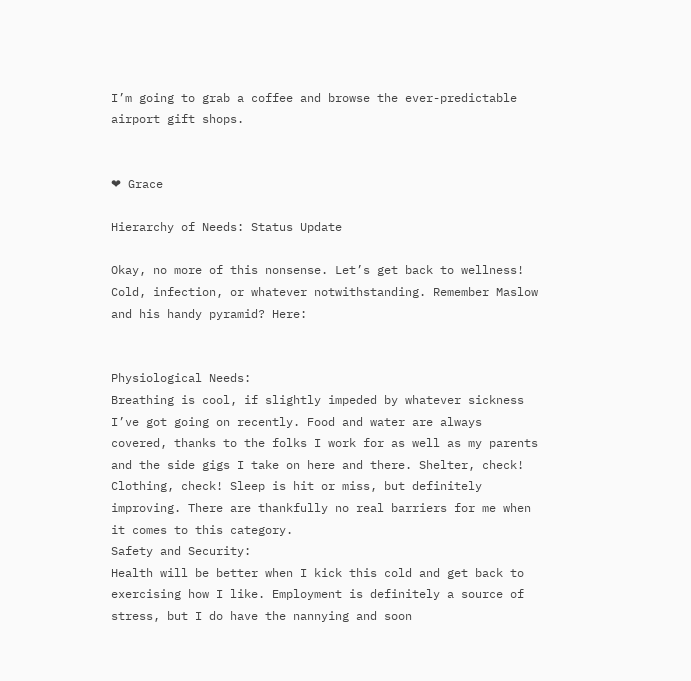I’m going to grab a coffee and browse the ever-predictable airport gift shops.


❤ Grace

Hierarchy of Needs: Status Update

Okay, no more of this nonsense. Let’s get back to wellness! Cold, infection, or whatever notwithstanding. Remember Maslow and his handy pyramid? Here:


Physiological Needs:
Breathing is cool, if slightly impeded by whatever sickness I’ve got going on recently. Food and water are always covered, thanks to the folks I work for as well as my parents and the side gigs I take on here and there. Shelter, check! Clothing, check! Sleep is hit or miss, but definitely improving. There are thankfully no real barriers for me when it comes to this category.
Safety and Security:
Health will be better when I kick this cold and get back to exercising how I like. Employment is definitely a source of stress, but I do have the nannying and soon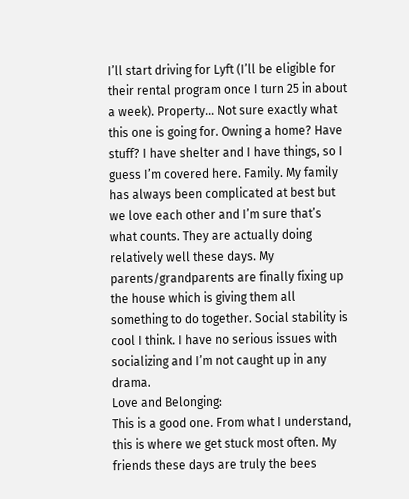I’ll start driving for Lyft (I’ll be eligible for their rental program once I turn 25 in about a week). Property… Not sure exactly what this one is going for. Owning a home? Have stuff? I have shelter and I have things, so I guess I’m covered here. Family. My family has always been complicated at best but we love each other and I’m sure that’s what counts. They are actually doing relatively well these days. My parents/grandparents are finally fixing up the house which is giving them all something to do together. Social stability is cool I think. I have no serious issues with socializing and I’m not caught up in any drama.
Love and Belonging:
This is a good one. From what I understand, this is where we get stuck most often. My friends these days are truly the bees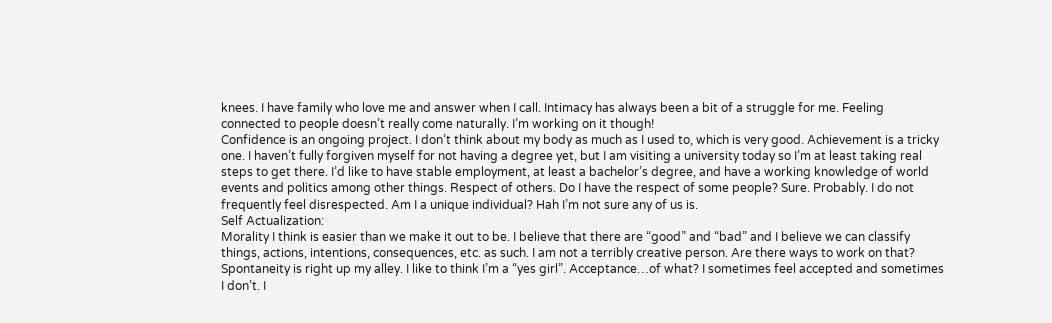knees. I have family who love me and answer when I call. Intimacy has always been a bit of a struggle for me. Feeling connected to people doesn’t really come naturally. I’m working on it though!
Confidence is an ongoing project. I don’t think about my body as much as I used to, which is very good. Achievement is a tricky one. I haven’t fully forgiven myself for not having a degree yet, but I am visiting a university today so I’m at least taking real steps to get there. I’d like to have stable employment, at least a bachelor’s degree, and have a working knowledge of world events and politics among other things. Respect of others. Do I have the respect of some people? Sure. Probably. I do not frequently feel disrespected. Am I a unique individual? Hah I’m not sure any of us is.
Self Actualization:
Morality I think is easier than we make it out to be. I believe that there are “good” and “bad” and I believe we can classify things, actions, intentions, consequences, etc. as such. I am not a terribly creative person. Are there ways to work on that? Spontaneity is right up my alley. I like to think I’m a “yes girl”. Acceptance…of what? I sometimes feel accepted and sometimes I don’t. I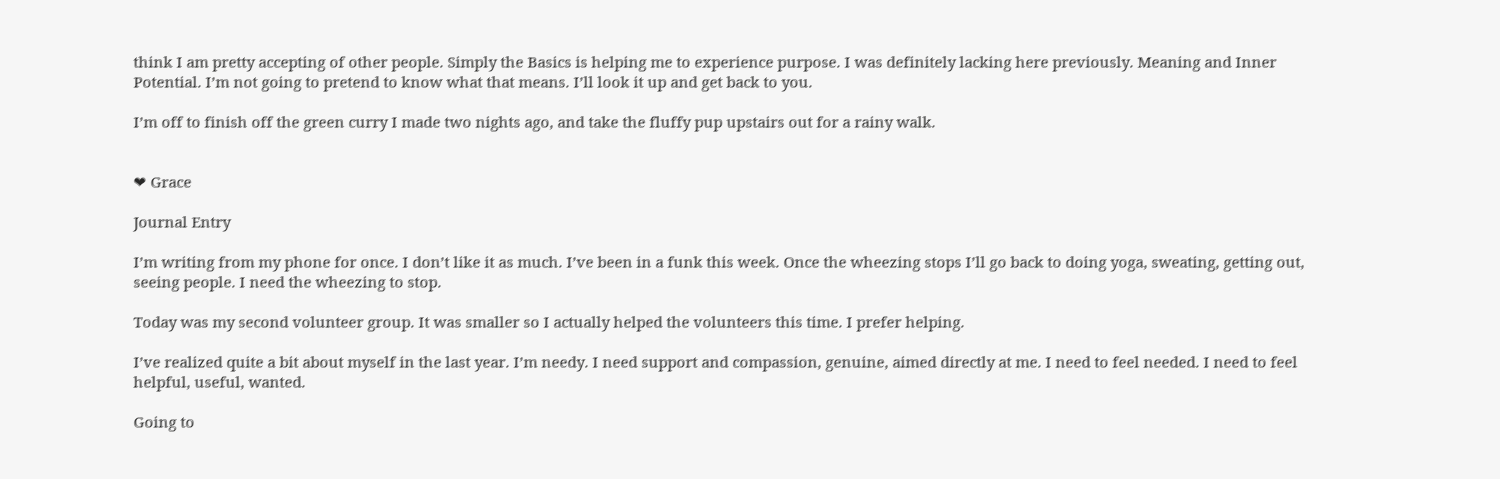think I am pretty accepting of other people. Simply the Basics is helping me to experience purpose. I was definitely lacking here previously. Meaning and Inner Potential. I’m not going to pretend to know what that means. I’ll look it up and get back to you.

I’m off to finish off the green curry I made two nights ago, and take the fluffy pup upstairs out for a rainy walk.


❤ Grace

Journal Entry

I’m writing from my phone for once. I don’t like it as much. I’ve been in a funk this week. Once the wheezing stops I’ll go back to doing yoga, sweating, getting out, seeing people. I need the wheezing to stop.

Today was my second volunteer group. It was smaller so I actually helped the volunteers this time. I prefer helping.

I’ve realized quite a bit about myself in the last year. I’m needy. I need support and compassion, genuine, aimed directly at me. I need to feel needed. I need to feel helpful, useful, wanted.

Going to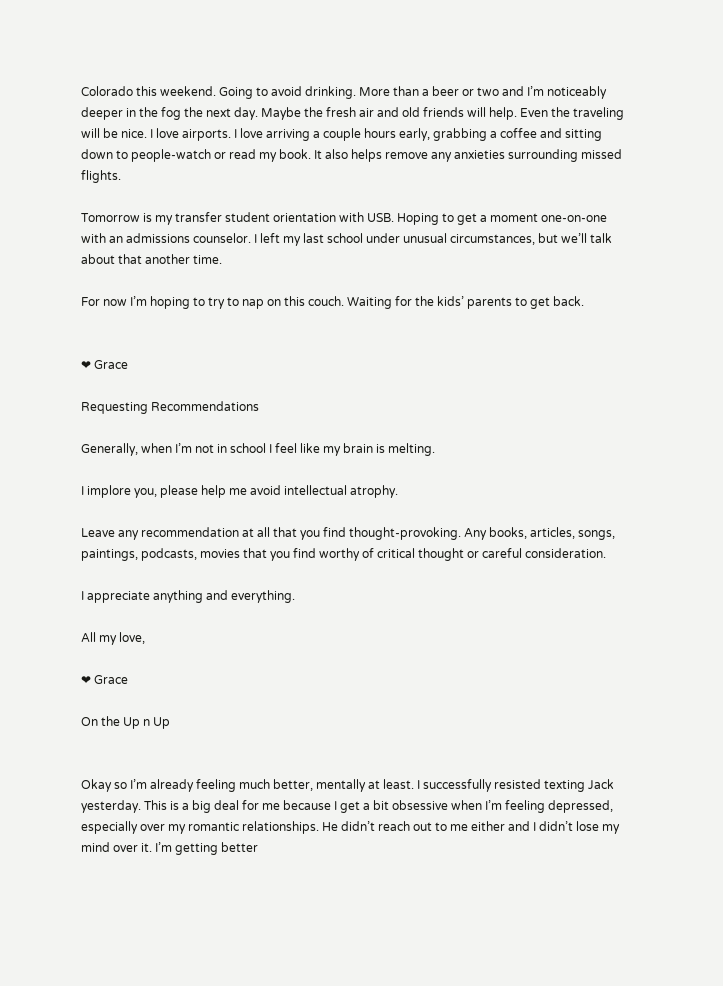Colorado this weekend. Going to avoid drinking. More than a beer or two and I’m noticeably deeper in the fog the next day. Maybe the fresh air and old friends will help. Even the traveling will be nice. I love airports. I love arriving a couple hours early, grabbing a coffee and sitting down to people-watch or read my book. It also helps remove any anxieties surrounding missed flights.

Tomorrow is my transfer student orientation with USB. Hoping to get a moment one-on-one with an admissions counselor. I left my last school under unusual circumstances, but we’ll talk about that another time.

For now I’m hoping to try to nap on this couch. Waiting for the kids’ parents to get back.


❤ Grace

Requesting Recommendations

Generally, when I’m not in school I feel like my brain is melting.

I implore you, please help me avoid intellectual atrophy.

Leave any recommendation at all that you find thought-provoking. Any books, articles, songs, paintings, podcasts, movies that you find worthy of critical thought or careful consideration.

I appreciate anything and everything.

All my love,

❤ Grace

On the Up n Up


Okay so I’m already feeling much better, mentally at least. I successfully resisted texting Jack yesterday. This is a big deal for me because I get a bit obsessive when I’m feeling depressed, especially over my romantic relationships. He didn’t reach out to me either and I didn’t lose my mind over it. I’m getting better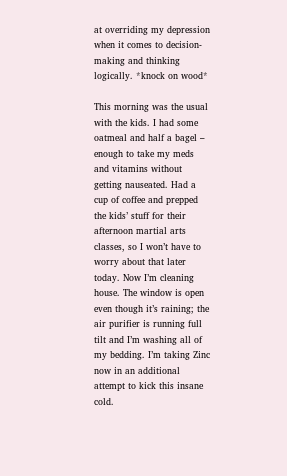at overriding my depression when it comes to decision-making and thinking logically. *knock on wood*

This morning was the usual with the kids. I had some oatmeal and half a bagel – enough to take my meds and vitamins without getting nauseated. Had a cup of coffee and prepped the kids’ stuff for their afternoon martial arts classes, so I won’t have to worry about that later today. Now I’m cleaning house. The window is open even though it’s raining; the air purifier is running full tilt and I’m washing all of my bedding. I’m taking Zinc now in an additional attempt to kick this insane cold.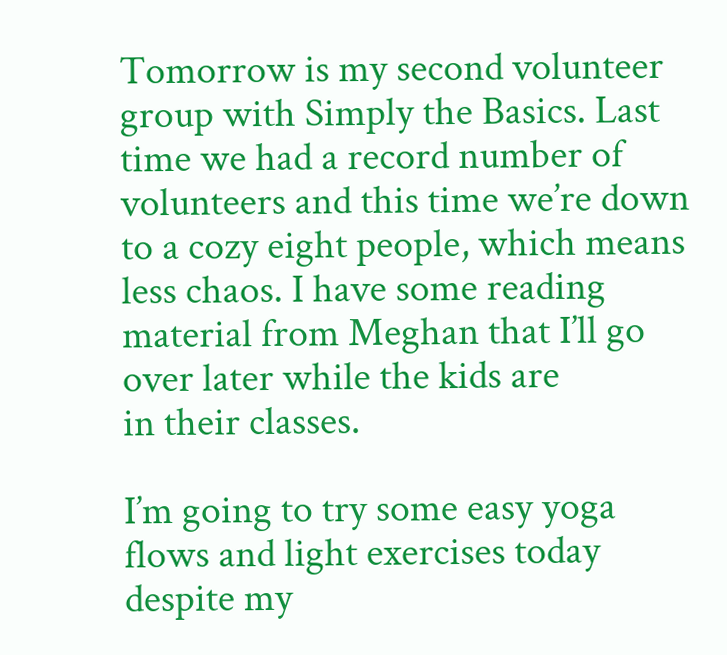Tomorrow is my second volunteer group with Simply the Basics. Last time we had a record number of volunteers and this time we’re down to a cozy eight people, which means less chaos. I have some reading material from Meghan that I’ll go over later while the kids are
in their classes.

I’m going to try some easy yoga flows and light exercises today despite my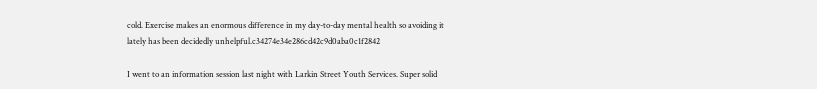cold. Exercise makes an enormous difference in my day-to-day mental health so avoiding it lately has been decidedly unhelpful.c34274e34e286cd42c9d0aba0c1f2842

I went to an information session last night with Larkin Street Youth Services. Super solid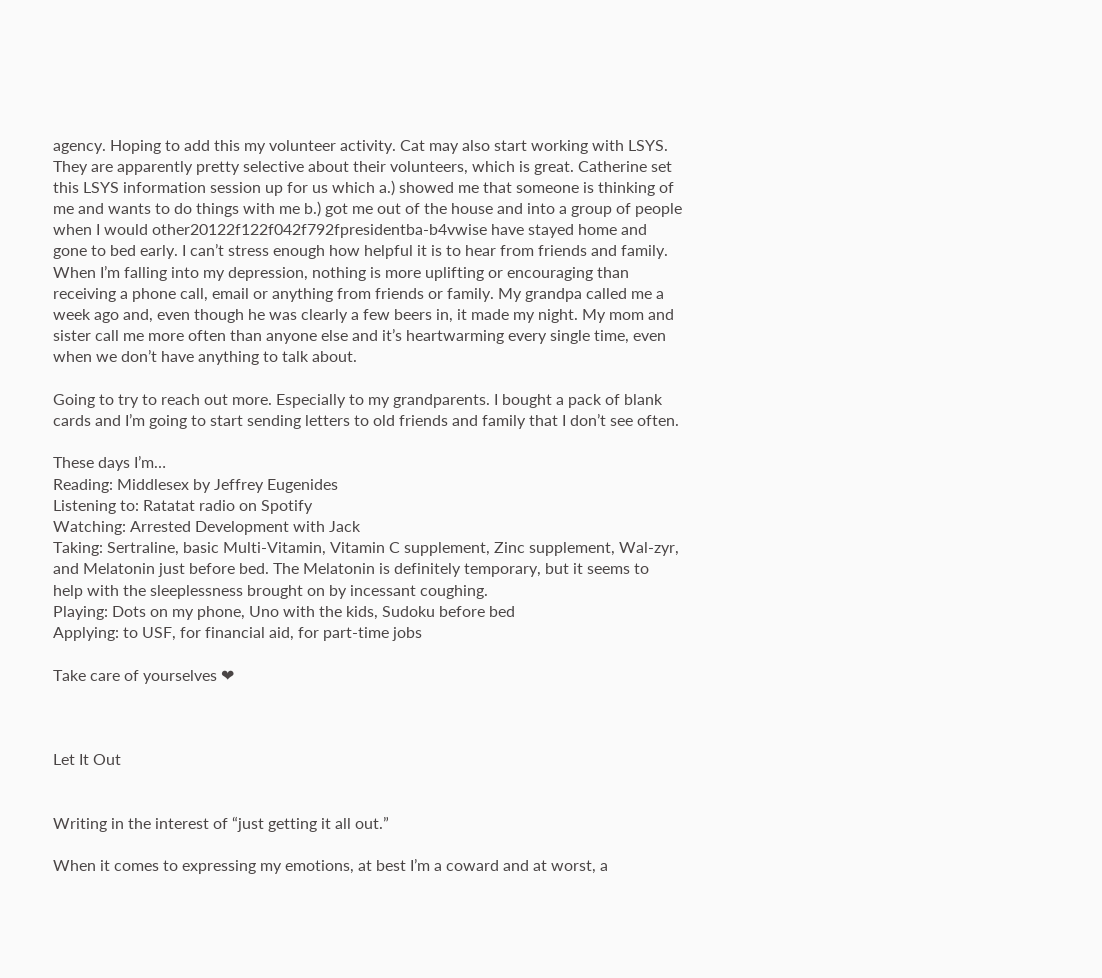agency. Hoping to add this my volunteer activity. Cat may also start working with LSYS. They are apparently pretty selective about their volunteers, which is great. Catherine set this LSYS information session up for us which a.) showed me that someone is thinking of me and wants to do things with me b.) got me out of the house and into a group of people when I would other20122f122f042f792fpresidentba-b4vwise have stayed home and gone to bed early. I can’t stress enough how helpful it is to hear from friends and family. When I’m falling into my depression, nothing is more uplifting or encouraging than receiving a phone call, email or anything from friends or family. My grandpa called me a week ago and, even though he was clearly a few beers in, it made my night. My mom and sister call me more often than anyone else and it’s heartwarming every single time, even when we don’t have anything to talk about.

Going to try to reach out more. Especially to my grandparents. I bought a pack of blank cards and I’m going to start sending letters to old friends and family that I don’t see often.

These days I’m…
Reading: Middlesex by Jeffrey Eugenides
Listening to: Ratatat radio on Spotify
Watching: Arrested Development with Jack
Taking: Sertraline, basic Multi-Vitamin, Vitamin C supplement, Zinc supplement, Wal-zyr, and Melatonin just before bed. The Melatonin is definitely temporary, but it seems to help with the sleeplessness brought on by incessant coughing.
Playing: Dots on my phone, Uno with the kids, Sudoku before bed
Applying: to USF, for financial aid, for part-time jobs

Take care of yourselves ❤



Let It Out


Writing in the interest of “just getting it all out.”

When it comes to expressing my emotions, at best I’m a coward and at worst, a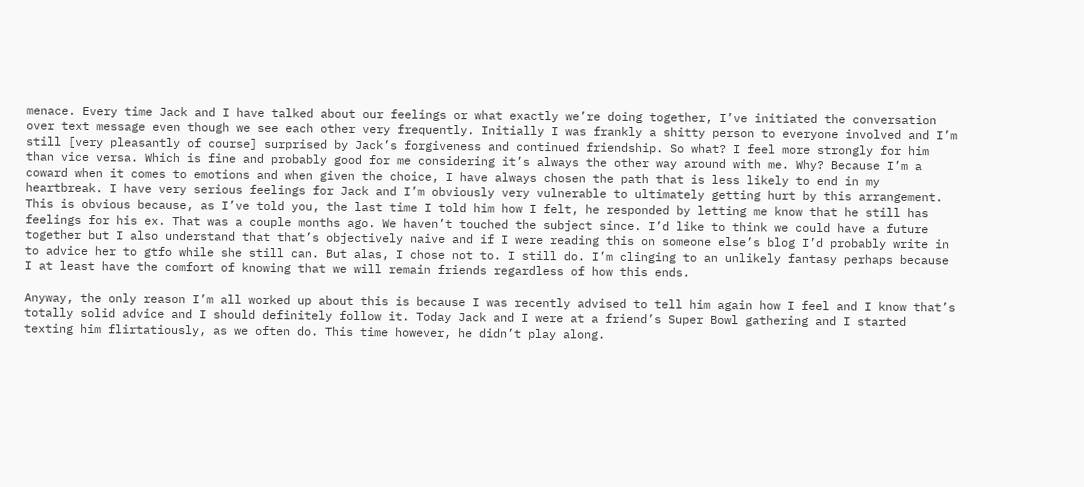menace. Every time Jack and I have talked about our feelings or what exactly we’re doing together, I’ve initiated the conversation over text message even though we see each other very frequently. Initially I was frankly a shitty person to everyone involved and I’m still [very pleasantly of course] surprised by Jack’s forgiveness and continued friendship. So what? I feel more strongly for him than vice versa. Which is fine and probably good for me considering it’s always the other way around with me. Why? Because I’m a coward when it comes to emotions and when given the choice, I have always chosen the path that is less likely to end in my heartbreak. I have very serious feelings for Jack and I’m obviously very vulnerable to ultimately getting hurt by this arrangement. This is obvious because, as I’ve told you, the last time I told him how I felt, he responded by letting me know that he still has feelings for his ex. That was a couple months ago. We haven’t touched the subject since. I’d like to think we could have a future together but I also understand that that’s objectively naive and if I were reading this on someone else’s blog I’d probably write in to advice her to gtfo while she still can. But alas, I chose not to. I still do. I’m clinging to an unlikely fantasy perhaps because I at least have the comfort of knowing that we will remain friends regardless of how this ends.

Anyway, the only reason I’m all worked up about this is because I was recently advised to tell him again how I feel and I know that’s totally solid advice and I should definitely follow it. Today Jack and I were at a friend’s Super Bowl gathering and I started texting him flirtatiously, as we often do. This time however, he didn’t play along.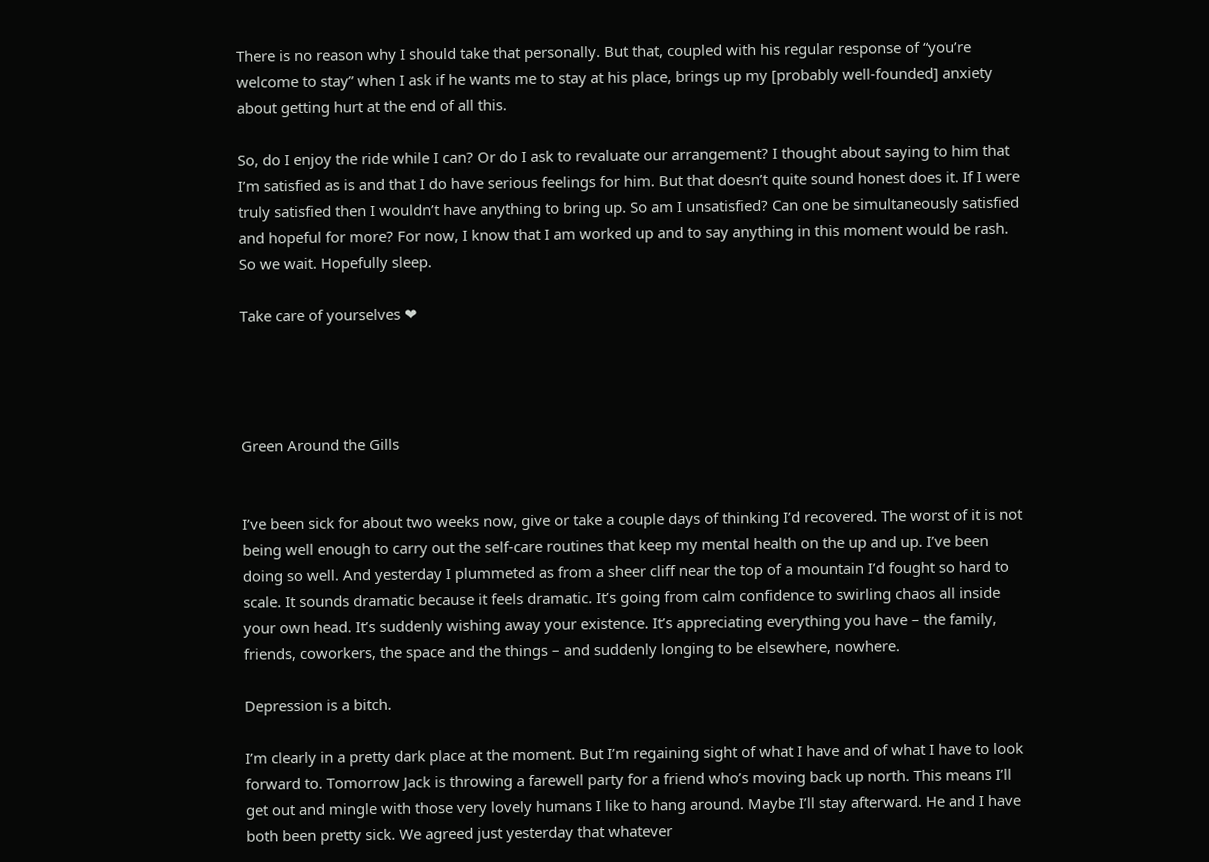There is no reason why I should take that personally. But that, coupled with his regular response of “you’re welcome to stay” when I ask if he wants me to stay at his place, brings up my [probably well-founded] anxiety about getting hurt at the end of all this.

So, do I enjoy the ride while I can? Or do I ask to revaluate our arrangement? I thought about saying to him that I’m satisfied as is and that I do have serious feelings for him. But that doesn’t quite sound honest does it. If I were truly satisfied then I wouldn’t have anything to bring up. So am I unsatisfied? Can one be simultaneously satisfied and hopeful for more? For now, I know that I am worked up and to say anything in this moment would be rash. So we wait. Hopefully sleep.

Take care of yourselves ❤




Green Around the Gills


I’ve been sick for about two weeks now, give or take a couple days of thinking I’d recovered. The worst of it is not being well enough to carry out the self-care routines that keep my mental health on the up and up. I’ve been doing so well. And yesterday I plummeted as from a sheer cliff near the top of a mountain I’d fought so hard to scale. It sounds dramatic because it feels dramatic. It’s going from calm confidence to swirling chaos all inside your own head. It’s suddenly wishing away your existence. It’s appreciating everything you have – the family, friends, coworkers, the space and the things – and suddenly longing to be elsewhere, nowhere.

Depression is a bitch.

I’m clearly in a pretty dark place at the moment. But I’m regaining sight of what I have and of what I have to look forward to. Tomorrow Jack is throwing a farewell party for a friend who’s moving back up north. This means I’ll get out and mingle with those very lovely humans I like to hang around. Maybe I’ll stay afterward. He and I have both been pretty sick. We agreed just yesterday that whatever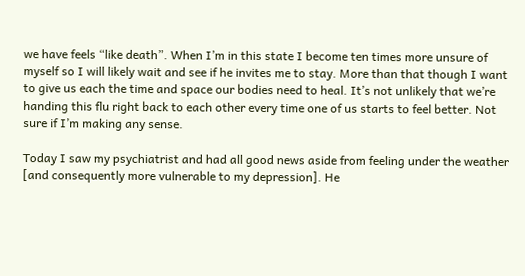we have feels “like death”. When I’m in this state I become ten times more unsure of myself so I will likely wait and see if he invites me to stay. More than that though I want to give us each the time and space our bodies need to heal. It’s not unlikely that we’re handing this flu right back to each other every time one of us starts to feel better. Not sure if I’m making any sense.

Today I saw my psychiatrist and had all good news aside from feeling under the weather [and consequently more vulnerable to my depression]. He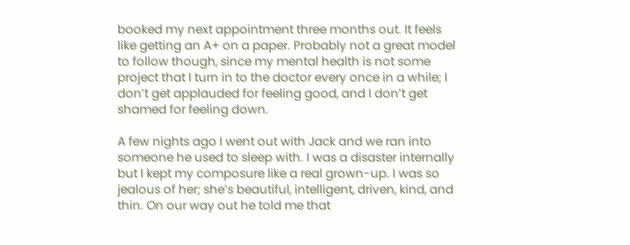booked my next appointment three months out. It feels like getting an A+ on a paper. Probably not a great model to follow though, since my mental health is not some project that I turn in to the doctor every once in a while; I don’t get applauded for feeling good, and I don’t get shamed for feeling down.

A few nights ago I went out with Jack and we ran into someone he used to sleep with. I was a disaster internally but I kept my composure like a real grown-up. I was so jealous of her; she’s beautiful, intelligent, driven, kind, and thin. On our way out he told me that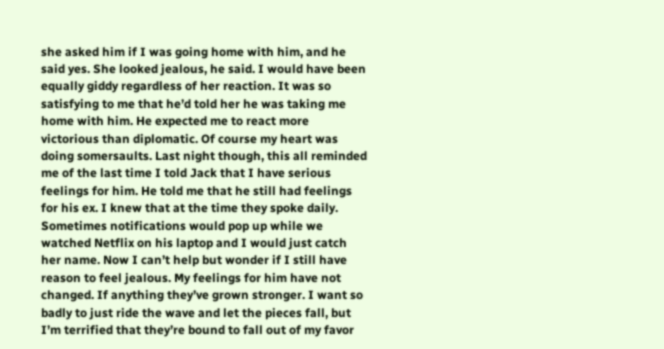she asked him if I was going home with him, and he said yes. She looked jealous, he said. I would have been equally giddy regardless of her reaction. It was so satisfying to me that he’d told her he was taking me home with him. He expected me to react more victorious than diplomatic. Of course my heart was doing somersaults. Last night though, this all reminded me of the last time I told Jack that I have serious feelings for him. He told me that he still had feelings for his ex. I knew that at the time they spoke daily. Sometimes notifications would pop up while we watched Netflix on his laptop and I would just catch her name. Now I can’t help but wonder if I still have reason to feel jealous. My feelings for him have not changed. If anything they’ve grown stronger. I want so badly to just ride the wave and let the pieces fall, but I’m terrified that they’re bound to fall out of my favor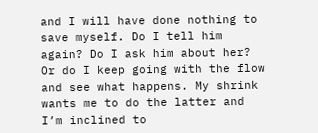and I will have done nothing to save myself. Do I tell him again? Do I ask him about her? Or do I keep going with the flow and see what happens. My shrink wants me to do the latter and I’m inclined to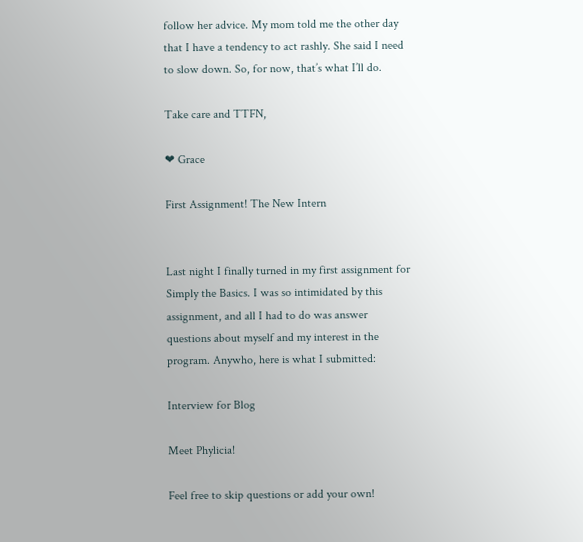follow her advice. My mom told me the other day that I have a tendency to act rashly. She said I need to slow down. So, for now, that’s what I’ll do.

Take care and TTFN,

❤ Grace

First Assignment! The New Intern


Last night I finally turned in my first assignment for Simply the Basics. I was so intimidated by this assignment, and all I had to do was answer questions about myself and my interest in the program. Anywho, here is what I submitted:

Interview for Blog

Meet Phylicia!

Feel free to skip questions or add your own!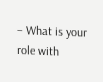– What is your role with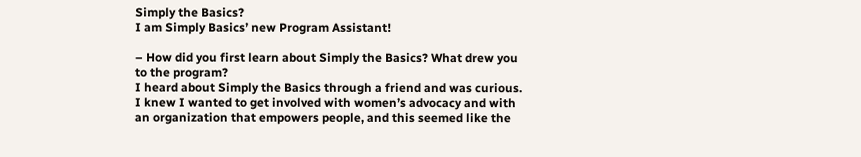Simply the Basics?
I am Simply Basics’ new Program Assistant!

– How did you first learn about Simply the Basics? What drew you to the program?
I heard about Simply the Basics through a friend and was curious. I knew I wanted to get involved with women’s advocacy and with an organization that empowers people, and this seemed like the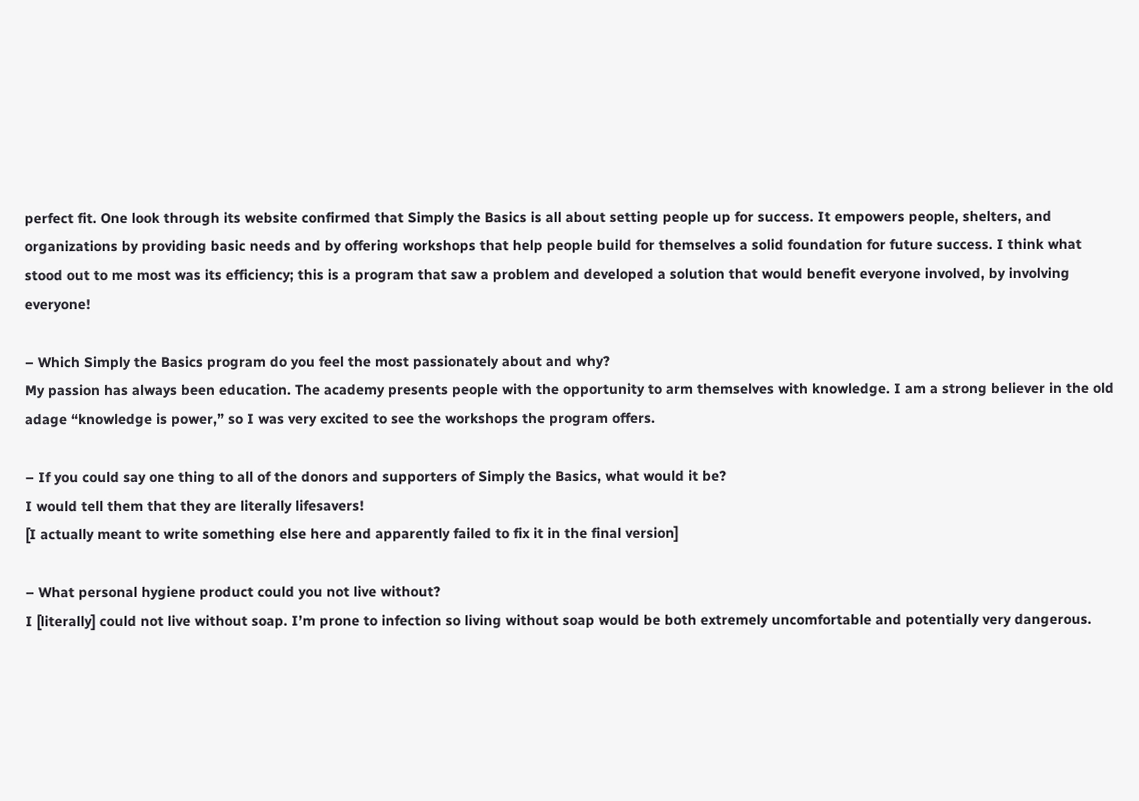perfect fit. One look through its website confirmed that Simply the Basics is all about setting people up for success. It empowers people, shelters, and organizations by providing basic needs and by offering workshops that help people build for themselves a solid foundation for future success. I think what stood out to me most was its efficiency; this is a program that saw a problem and developed a solution that would benefit everyone involved, by involving everyone!

– Which Simply the Basics program do you feel the most passionately about and why?
My passion has always been education. The academy presents people with the opportunity to arm themselves with knowledge. I am a strong believer in the old adage “knowledge is power,” so I was very excited to see the workshops the program offers.

– If you could say one thing to all of the donors and supporters of Simply the Basics, what would it be?
I would tell them that they are literally lifesavers!
[I actually meant to write something else here and apparently failed to fix it in the final version]

– What personal hygiene product could you not live without?
I [literally] could not live without soap. I’m prone to infection so living without soap would be both extremely uncomfortable and potentially very dangerous.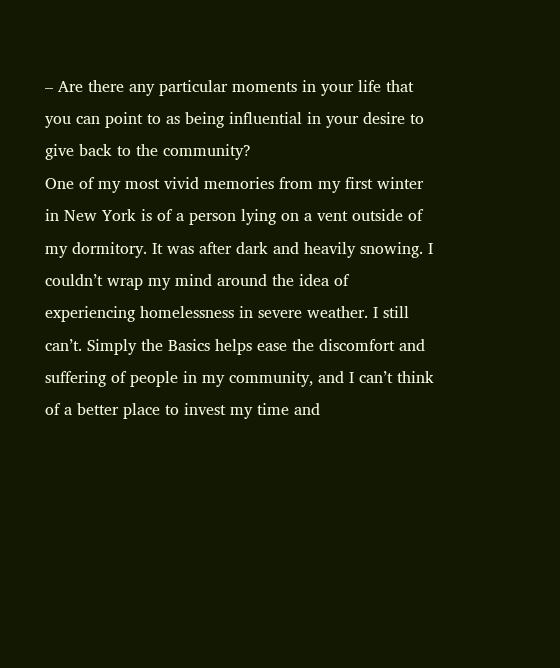– Are there any particular moments in your life that you can point to as being influential in your desire to give back to the community?
One of my most vivid memories from my first winter in New York is of a person lying on a vent outside of my dormitory. It was after dark and heavily snowing. I couldn’t wrap my mind around the idea of experiencing homelessness in severe weather. I still can’t. Simply the Basics helps ease the discomfort and suffering of people in my community, and I can’t think of a better place to invest my time and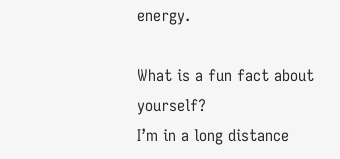energy.

What is a fun fact about yourself?
I’m in a long distance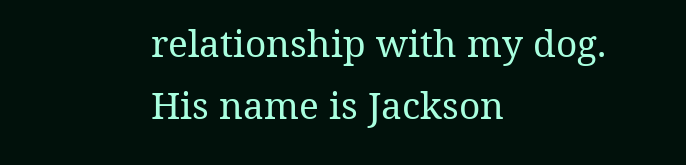relationship with my dog. His name is Jackson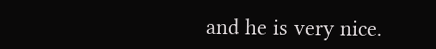and he is very nice.